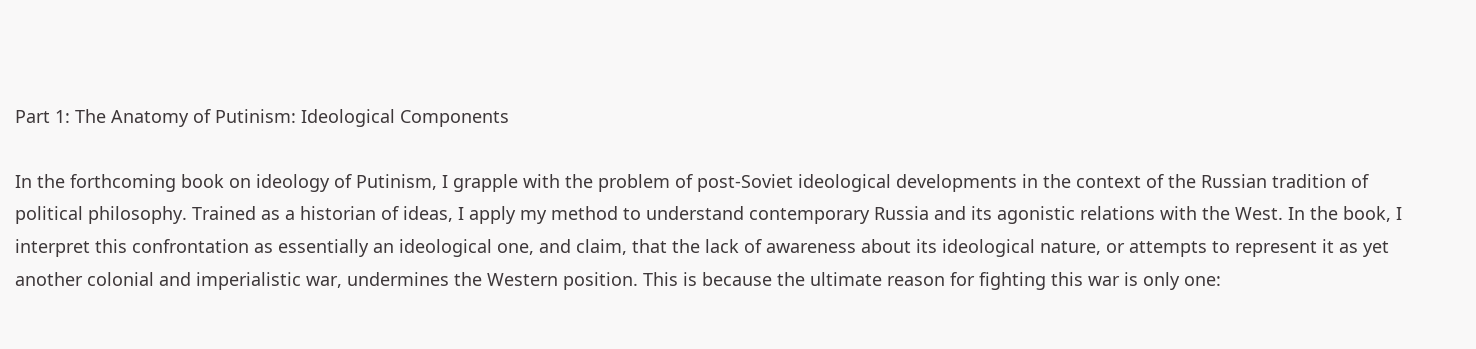Part 1: The Anatomy of Putinism: Ideological Components

In the forthcoming book on ideology of Putinism, I grapple with the problem of post-Soviet ideological developments in the context of the Russian tradition of political philosophy. Trained as a historian of ideas, I apply my method to understand contemporary Russia and its agonistic relations with the West. In the book, I interpret this confrontation as essentially an ideological one, and claim, that the lack of awareness about its ideological nature, or attempts to represent it as yet another colonial and imperialistic war, undermines the Western position. This is because the ultimate reason for fighting this war is only one: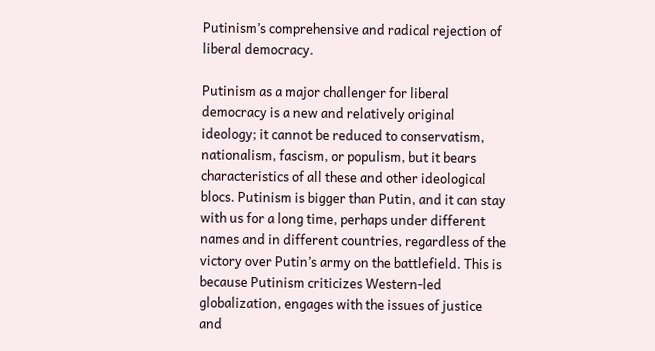Putinism’s comprehensive and radical rejection of liberal democracy.

Putinism as a major challenger for liberal democracy is a new and relatively original ideology; it cannot be reduced to conservatism, nationalism, fascism, or populism, but it bears characteristics of all these and other ideological blocs. Putinism is bigger than Putin, and it can stay with us for a long time, perhaps under different names and in different countries, regardless of the victory over Putin’s army on the battlefield. This is because Putinism criticizes Western-led globalization, engages with the issues of justice and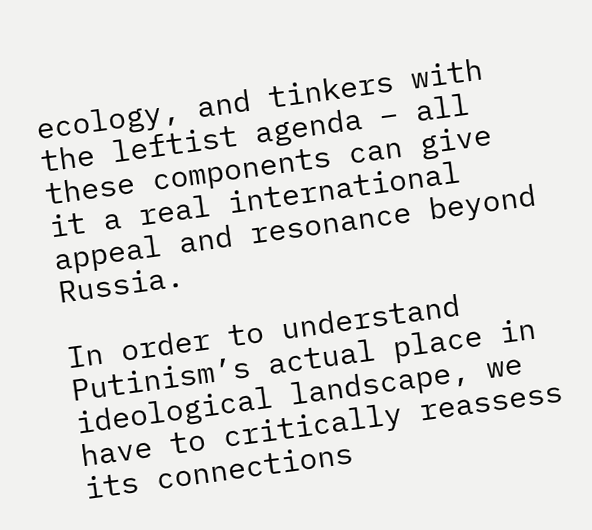ecology, and tinkers with the leftist agenda – all these components can give it a real international appeal and resonance beyond Russia.

In order to understand Putinism’s actual place in ideological landscape, we have to critically reassess its connections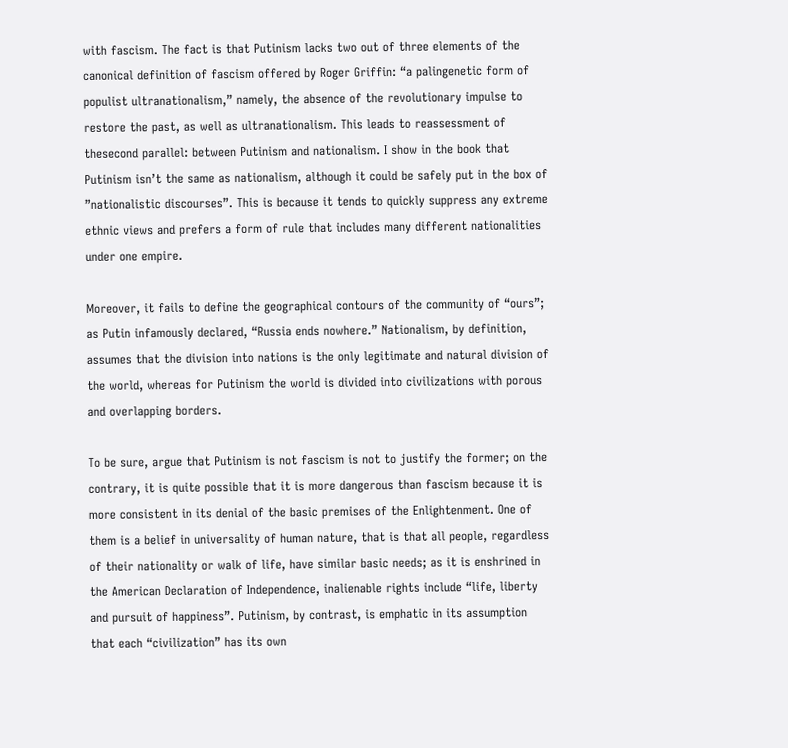with fascism. The fact is that Putinism lacks two out of three elements of the canonical definition of fascism offered by Roger Griffin: “a palingenetic form of populist ultranationalism,” namely, the absence of the revolutionary impulse to restore the past, as well as ultranationalism. This leads to reassessment of thesecond parallel: between Putinism and nationalism. I show in the book that Putinism isn’t the same as nationalism, although it could be safely put in the box of ”nationalistic discourses”. This is because it tends to quickly suppress any extreme ethnic views and prefers a form of rule that includes many different nationalities under one empire.

Moreover, it fails to define the geographical contours of the community of “ours”; as Putin infamously declared, “Russia ends nowhere.” Nationalism, by definition, assumes that the division into nations is the only legitimate and natural division of the world, whereas for Putinism the world is divided into civilizations with porous and overlapping borders.

To be sure, argue that Putinism is not fascism is not to justify the former; on the contrary, it is quite possible that it is more dangerous than fascism because it is more consistent in its denial of the basic premises of the Enlightenment. One of them is a belief in universality of human nature, that is that all people, regardless of their nationality or walk of life, have similar basic needs; as it is enshrined in the American Declaration of Independence, inalienable rights include “life, liberty and pursuit of happiness”. Putinism, by contrast, is emphatic in its assumption that each “civilization” has its own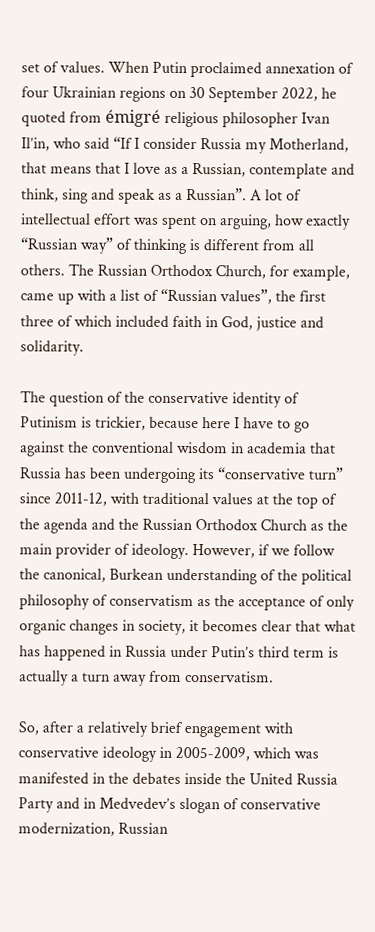set of values. When Putin proclaimed annexation of four Ukrainian regions on 30 September 2022, he quoted from émigré religious philosopher Ivan Il’in, who said “If I consider Russia my Motherland, that means that I love as a Russian, contemplate and think, sing and speak as a Russian”. A lot of intellectual effort was spent on arguing, how exactly “Russian way” of thinking is different from all others. The Russian Orthodox Church, for example, came up with a list of “Russian values”, the first three of which included faith in God, justice and solidarity.

The question of the conservative identity of Putinism is trickier, because here I have to go against the conventional wisdom in academia that Russia has been undergoing its “conservative turn” since 2011-12, with traditional values at the top of the agenda and the Russian Orthodox Church as the main provider of ideology. However, if we follow the canonical, Burkean understanding of the political philosophy of conservatism as the acceptance of only organic changes in society, it becomes clear that what has happened in Russia under Putin’s third term is actually a turn away from conservatism.

So, after a relatively brief engagement with conservative ideology in 2005-2009, which was manifested in the debates inside the United Russia Party and in Medvedev’s slogan of conservative modernization, Russian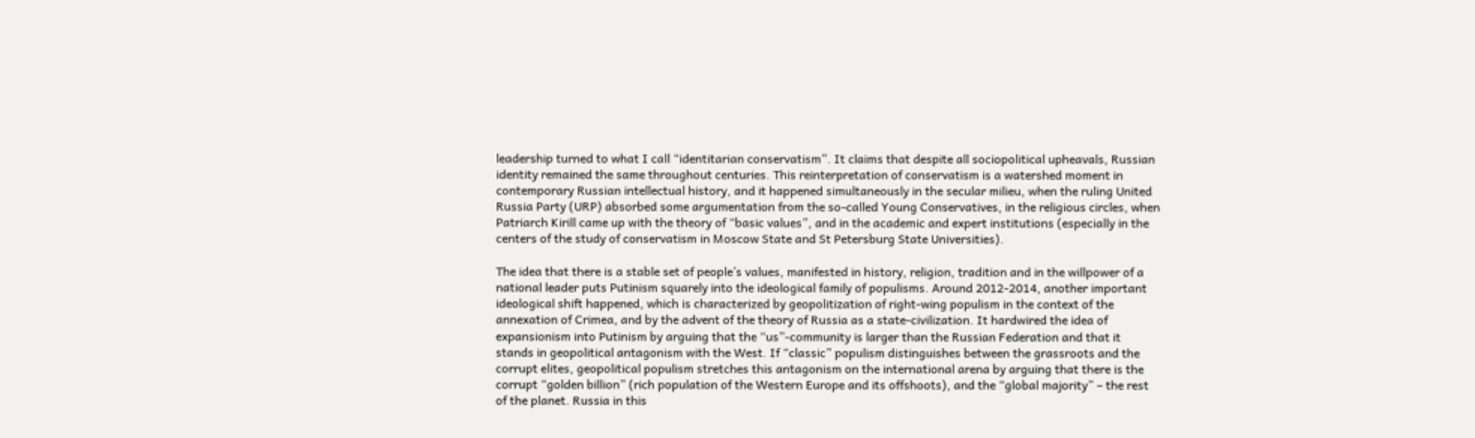leadership turned to what I call “identitarian conservatism”. It claims that despite all sociopolitical upheavals, Russian identity remained the same throughout centuries. This reinterpretation of conservatism is a watershed moment in contemporary Russian intellectual history, and it happened simultaneously in the secular milieu, when the ruling United Russia Party (URP) absorbed some argumentation from the so-called Young Conservatives, in the religious circles, when Patriarch Kirill came up with the theory of “basic values”, and in the academic and expert institutions (especially in the centers of the study of conservatism in Moscow State and St Petersburg State Universities).

The idea that there is a stable set of people’s values, manifested in history, religion, tradition and in the willpower of a national leader puts Putinism squarely into the ideological family of populisms. Around 2012-2014, another important ideological shift happened, which is characterized by geopolitization of right-wing populism in the context of the annexation of Crimea, and by the advent of the theory of Russia as a state-civilization. It hardwired the idea of expansionism into Putinism by arguing that the “us”-community is larger than the Russian Federation and that it stands in geopolitical antagonism with the West. If “classic” populism distinguishes between the grassroots and the corrupt elites, geopolitical populism stretches this antagonism on the international arena by arguing that there is the corrupt “golden billion” (rich population of the Western Europe and its offshoots), and the “global majority” – the rest of the planet. Russia in this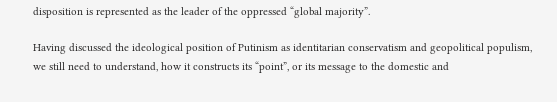disposition is represented as the leader of the oppressed “global majority”.

Having discussed the ideological position of Putinism as identitarian conservatism and geopolitical populism, we still need to understand, how it constructs its “point”, or its message to the domestic and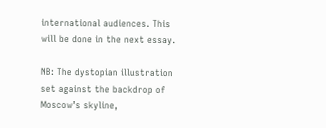international audiences. This will be done in the next essay.

NB: The dystopian illustration set against the backdrop of Moscow’s skyline,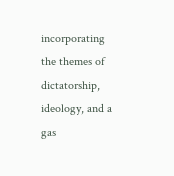incorporating the themes of dictatorship, ideology, and a gas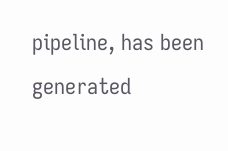pipeline, has been generated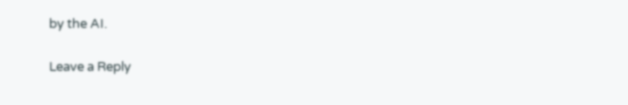by the AI.

Leave a Reply